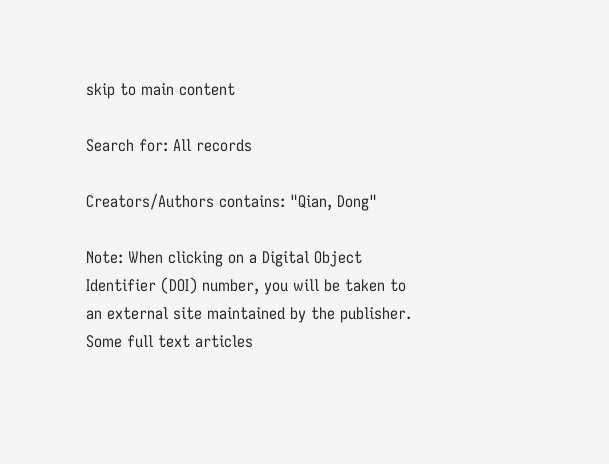skip to main content

Search for: All records

Creators/Authors contains: "Qian, Dong"

Note: When clicking on a Digital Object Identifier (DOI) number, you will be taken to an external site maintained by the publisher. Some full text articles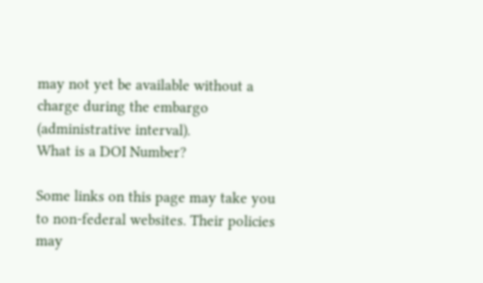may not yet be available without a charge during the embargo (administrative interval).
What is a DOI Number?

Some links on this page may take you to non-federal websites. Their policies may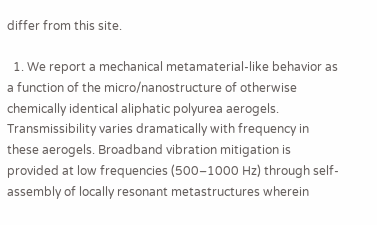differ from this site.

  1. We report a mechanical metamaterial-like behavior as a function of the micro/nanostructure of otherwise chemically identical aliphatic polyurea aerogels. Transmissibility varies dramatically with frequency in these aerogels. Broadband vibration mitigation is provided at low frequencies (500–1000 Hz) through self-assembly of locally resonant metastructures wherein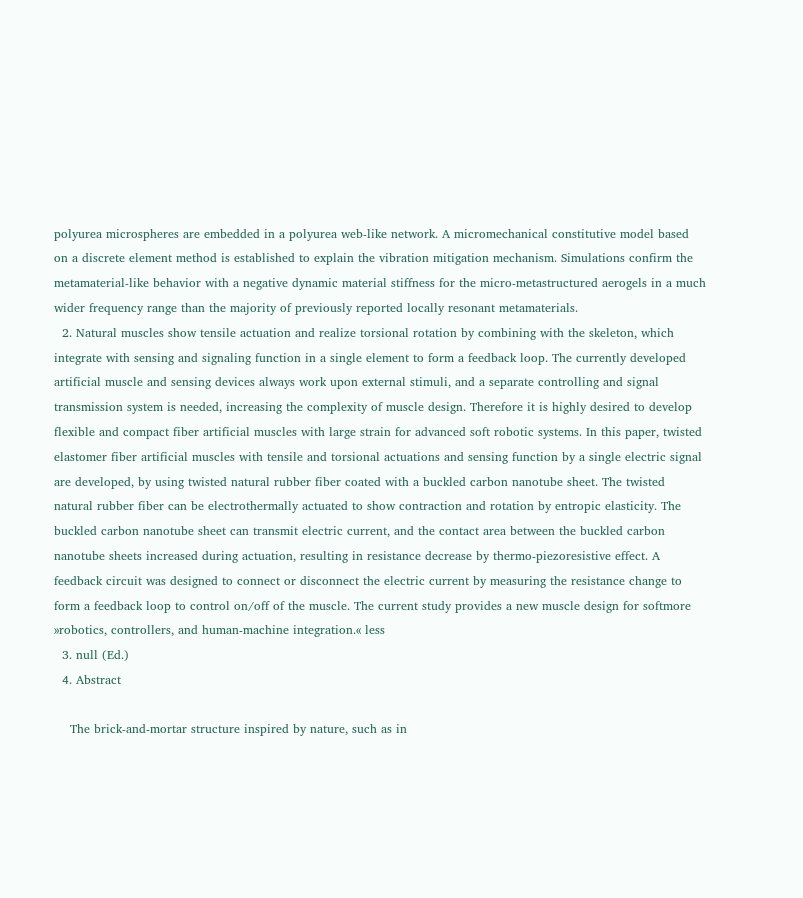polyurea microspheres are embedded in a polyurea web-like network. A micromechanical constitutive model based on a discrete element method is established to explain the vibration mitigation mechanism. Simulations confirm the metamaterial-like behavior with a negative dynamic material stiffness for the micro-metastructured aerogels in a much wider frequency range than the majority of previously reported locally resonant metamaterials.
  2. Natural muscles show tensile actuation and realize torsional rotation by combining with the skeleton, which integrate with sensing and signaling function in a single element to form a feedback loop. The currently developed artificial muscle and sensing devices always work upon external stimuli, and a separate controlling and signal transmission system is needed, increasing the complexity of muscle design. Therefore it is highly desired to develop flexible and compact fiber artificial muscles with large strain for advanced soft robotic systems. In this paper, twisted elastomer fiber artificial muscles with tensile and torsional actuations and sensing function by a single electric signal are developed, by using twisted natural rubber fiber coated with a buckled carbon nanotube sheet. The twisted natural rubber fiber can be electrothermally actuated to show contraction and rotation by entropic elasticity. The buckled carbon nanotube sheet can transmit electric current, and the contact area between the buckled carbon nanotube sheets increased during actuation, resulting in resistance decrease by thermo-piezoresistive effect. A feedback circuit was designed to connect or disconnect the electric current by measuring the resistance change to form a feedback loop to control on/off of the muscle. The current study provides a new muscle design for softmore »robotics, controllers, and human-machine integration.« less
  3. null (Ed.)
  4. Abstract

    The brick-and-mortar structure inspired by nature, such as in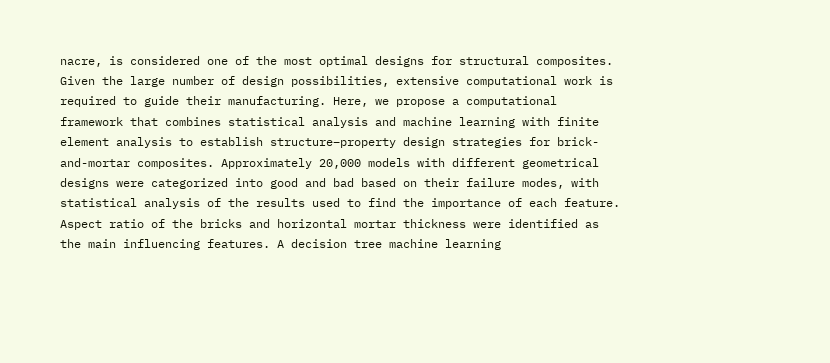nacre, is considered one of the most optimal designs for structural composites. Given the large number of design possibilities, extensive computational work is required to guide their manufacturing. Here, we propose a computational framework that combines statistical analysis and machine learning with finite element analysis to establish structure–property design strategies for brick-and-mortar composites. Approximately 20,000 models with different geometrical designs were categorized into good and bad based on their failure modes, with statistical analysis of the results used to find the importance of each feature. Aspect ratio of the bricks and horizontal mortar thickness were identified as the main influencing features. A decision tree machine learning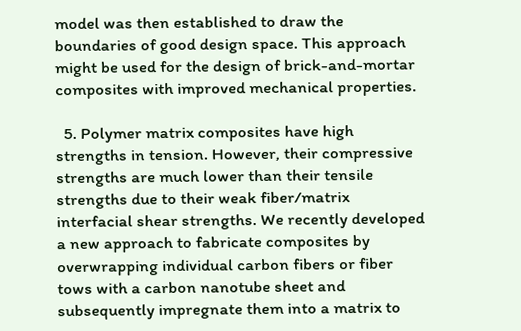model was then established to draw the boundaries of good design space. This approach might be used for the design of brick-and-mortar composites with improved mechanical properties.

  5. Polymer matrix composites have high strengths in tension. However, their compressive strengths are much lower than their tensile strengths due to their weak fiber/matrix interfacial shear strengths. We recently developed a new approach to fabricate composites by overwrapping individual carbon fibers or fiber tows with a carbon nanotube sheet and subsequently impregnate them into a matrix to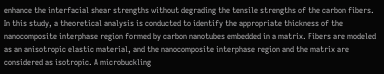enhance the interfacial shear strengths without degrading the tensile strengths of the carbon fibers. In this study, a theoretical analysis is conducted to identify the appropriate thickness of the nanocomposite interphase region formed by carbon nanotubes embedded in a matrix. Fibers are modeled as an anisotropic elastic material, and the nanocomposite interphase region and the matrix are considered as isotropic. A microbuckling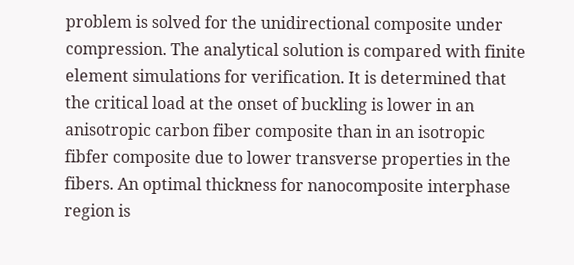problem is solved for the unidirectional composite under compression. The analytical solution is compared with finite element simulations for verification. It is determined that the critical load at the onset of buckling is lower in an anisotropic carbon fiber composite than in an isotropic fibfer composite due to lower transverse properties in the fibers. An optimal thickness for nanocomposite interphase region is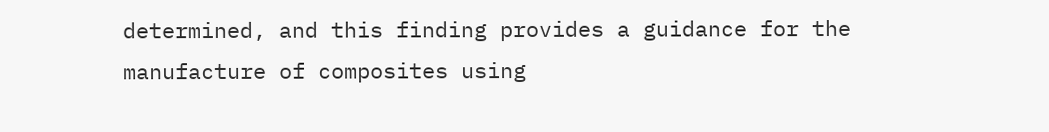determined, and this finding provides a guidance for the manufacture of composites using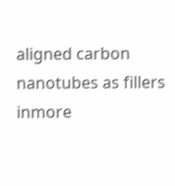aligned carbon nanotubes as fillers inmore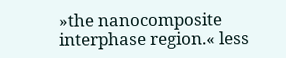»the nanocomposite interphase region.« less